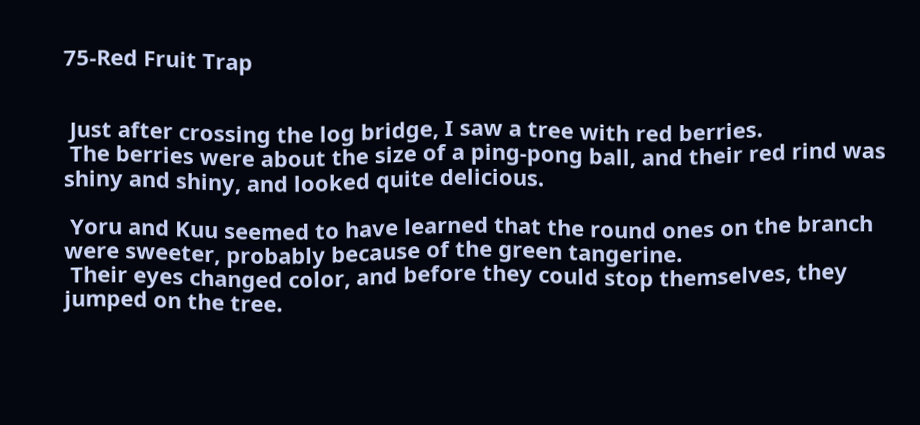75-Red Fruit Trap


 Just after crossing the log bridge, I saw a tree with red berries.
 The berries were about the size of a ping-pong ball, and their red rind was shiny and shiny, and looked quite delicious.

 Yoru and Kuu seemed to have learned that the round ones on the branch were sweeter, probably because of the green tangerine.
 Their eyes changed color, and before they could stop themselves, they jumped on the tree.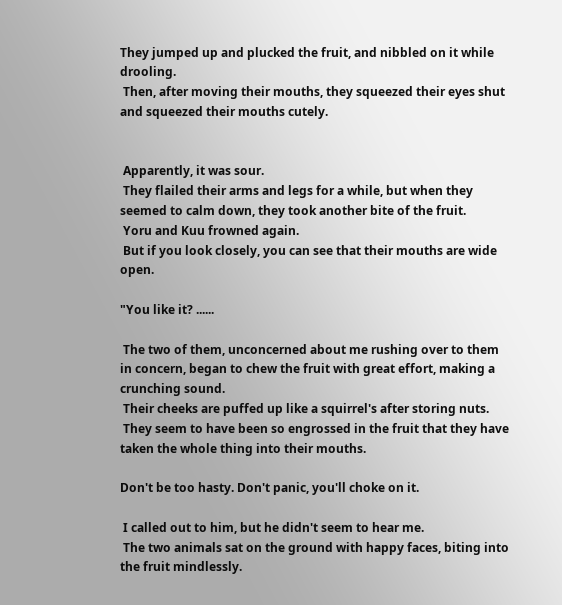They jumped up and plucked the fruit, and nibbled on it while drooling.
 Then, after moving their mouths, they squeezed their eyes shut and squeezed their mouths cutely.


 Apparently, it was sour.
 They flailed their arms and legs for a while, but when they seemed to calm down, they took another bite of the fruit.
 Yoru and Kuu frowned again.
 But if you look closely, you can see that their mouths are wide open.

"You like it? ......

 The two of them, unconcerned about me rushing over to them in concern, began to chew the fruit with great effort, making a crunching sound.
 Their cheeks are puffed up like a squirrel's after storing nuts.
 They seem to have been so engrossed in the fruit that they have taken the whole thing into their mouths.

Don't be too hasty. Don't panic, you'll choke on it.

 I called out to him, but he didn't seem to hear me.
 The two animals sat on the ground with happy faces, biting into the fruit mindlessly.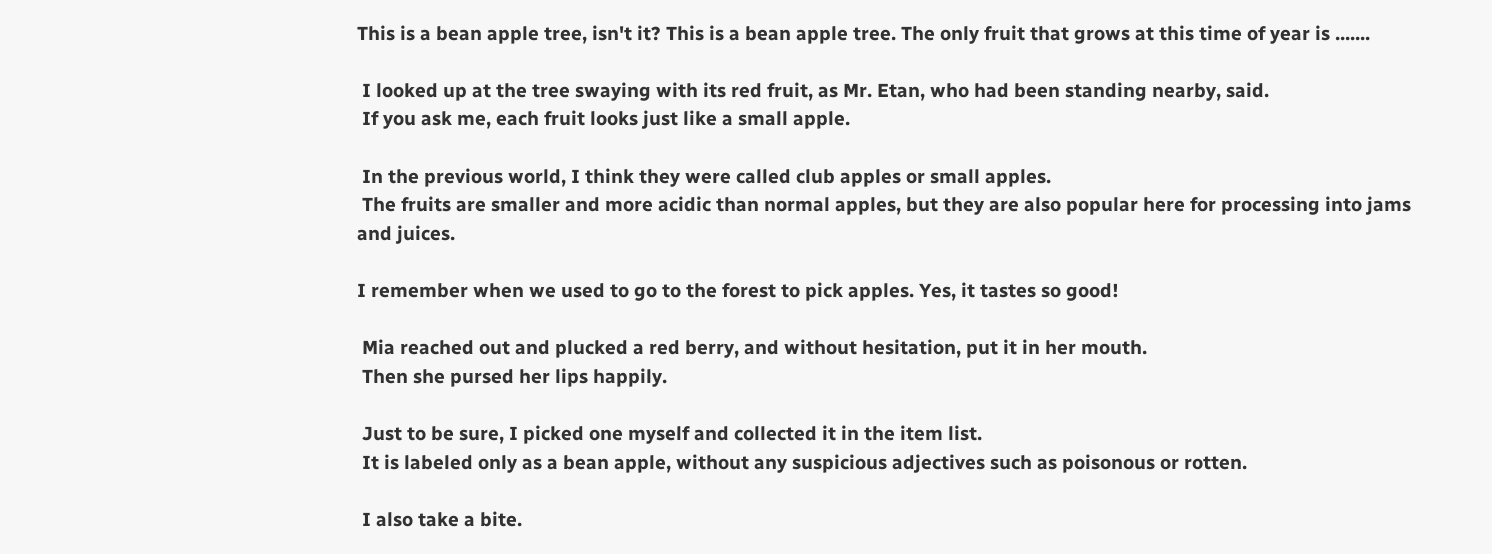This is a bean apple tree, isn't it? This is a bean apple tree. The only fruit that grows at this time of year is .......

 I looked up at the tree swaying with its red fruit, as Mr. Etan, who had been standing nearby, said.
 If you ask me, each fruit looks just like a small apple.

 In the previous world, I think they were called club apples or small apples.
 The fruits are smaller and more acidic than normal apples, but they are also popular here for processing into jams and juices.

I remember when we used to go to the forest to pick apples. Yes, it tastes so good!

 Mia reached out and plucked a red berry, and without hesitation, put it in her mouth.
 Then she pursed her lips happily.

 Just to be sure, I picked one myself and collected it in the item list.
 It is labeled only as a bean apple, without any suspicious adjectives such as poisonous or rotten.

 I also take a bite.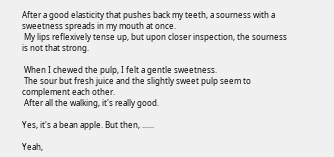After a good elasticity that pushes back my teeth, a sourness with a sweetness spreads in my mouth at once.
 My lips reflexively tense up, but upon closer inspection, the sourness is not that strong.

 When I chewed the pulp, I felt a gentle sweetness.
 The sour but fresh juice and the slightly sweet pulp seem to complement each other.
 After all the walking, it's really good.

Yes, it's a bean apple. But then, ......

Yeah,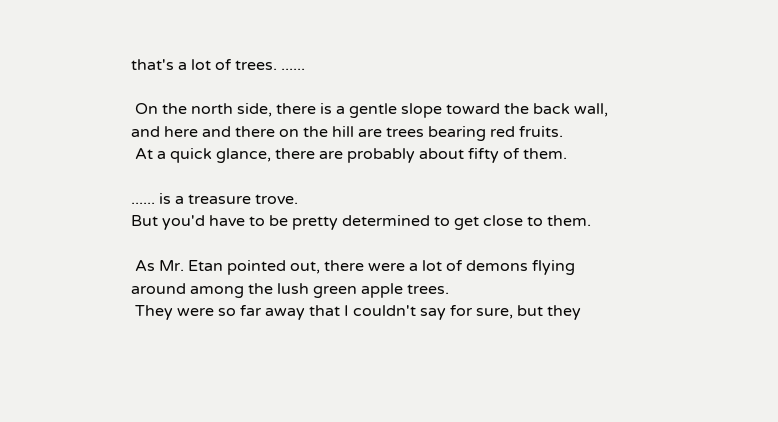that's a lot of trees. ......

 On the north side, there is a gentle slope toward the back wall, and here and there on the hill are trees bearing red fruits.
 At a quick glance, there are probably about fifty of them.

...... is a treasure trove.
But you'd have to be pretty determined to get close to them.

 As Mr. Etan pointed out, there were a lot of demons flying around among the lush green apple trees.
 They were so far away that I couldn't say for sure, but they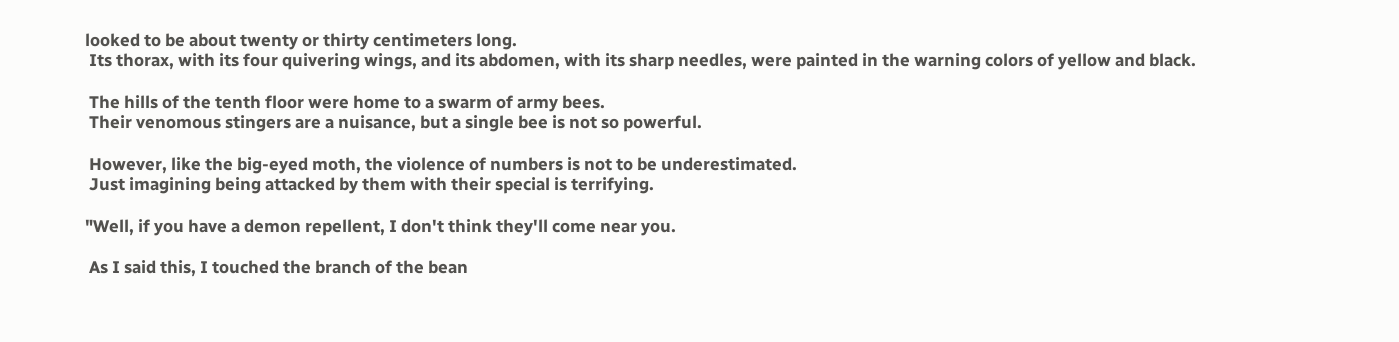looked to be about twenty or thirty centimeters long.
 Its thorax, with its four quivering wings, and its abdomen, with its sharp needles, were painted in the warning colors of yellow and black.

 The hills of the tenth floor were home to a swarm of army bees.
 Their venomous stingers are a nuisance, but a single bee is not so powerful.

 However, like the big-eyed moth, the violence of numbers is not to be underestimated.
 Just imagining being attacked by them with their special is terrifying.

"Well, if you have a demon repellent, I don't think they'll come near you.

 As I said this, I touched the branch of the bean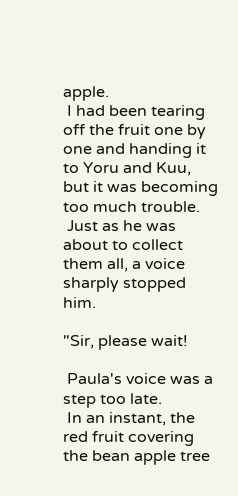apple.
 I had been tearing off the fruit one by one and handing it to Yoru and Kuu, but it was becoming too much trouble.
 Just as he was about to collect them all, a voice sharply stopped him.

"Sir, please wait!

 Paula's voice was a step too late.
 In an instant, the red fruit covering the bean apple tree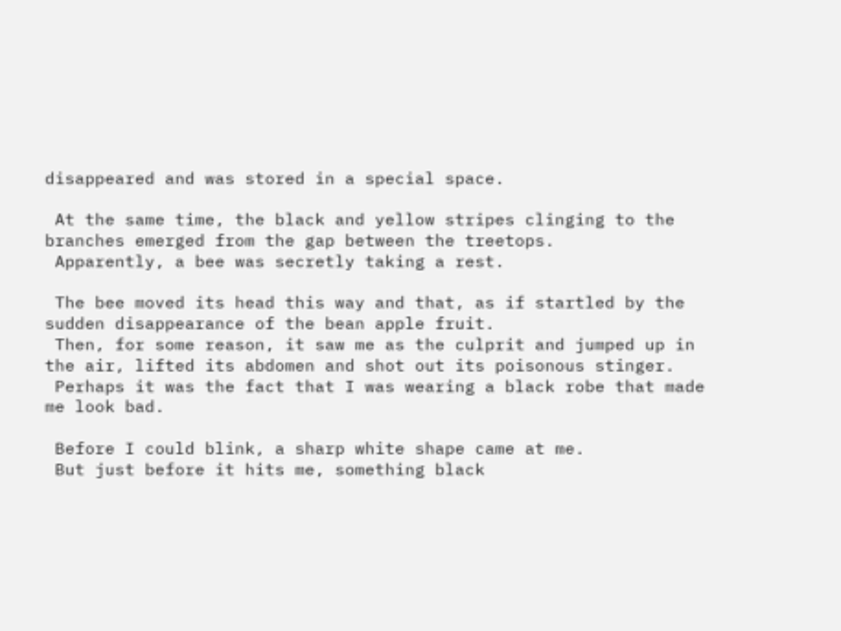disappeared and was stored in a special space.

 At the same time, the black and yellow stripes clinging to the branches emerged from the gap between the treetops.
 Apparently, a bee was secretly taking a rest.

 The bee moved its head this way and that, as if startled by the sudden disappearance of the bean apple fruit.
 Then, for some reason, it saw me as the culprit and jumped up in the air, lifted its abdomen and shot out its poisonous stinger.
 Perhaps it was the fact that I was wearing a black robe that made me look bad.

 Before I could blink, a sharp white shape came at me.
 But just before it hits me, something black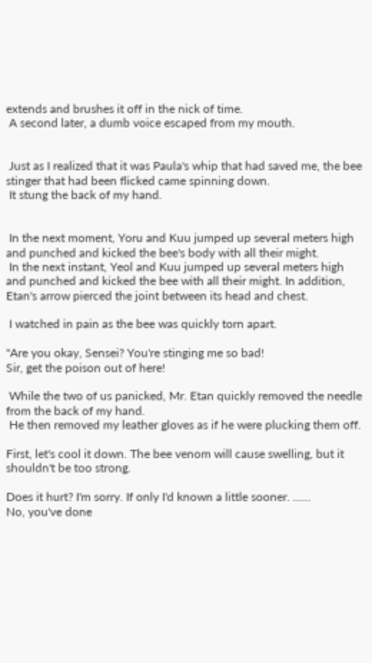extends and brushes it off in the nick of time.
 A second later, a dumb voice escaped from my mouth.


 Just as I realized that it was Paula's whip that had saved me, the bee stinger that had been flicked came spinning down.
 It stung the back of my hand.


 In the next moment, Yoru and Kuu jumped up several meters high and punched and kicked the bee's body with all their might.
 In the next instant, Yeol and Kuu jumped up several meters high and punched and kicked the bee with all their might. In addition, Etan's arrow pierced the joint between its head and chest.

 I watched in pain as the bee was quickly torn apart.

"Are you okay, Sensei? You're stinging me so bad!
Sir, get the poison out of here!

 While the two of us panicked, Mr. Etan quickly removed the needle from the back of my hand.
 He then removed my leather gloves as if he were plucking them off.

First, let's cool it down. The bee venom will cause swelling, but it shouldn't be too strong.

Does it hurt? I'm sorry. If only I'd known a little sooner. ......
No, you've done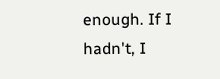enough. If I hadn't, I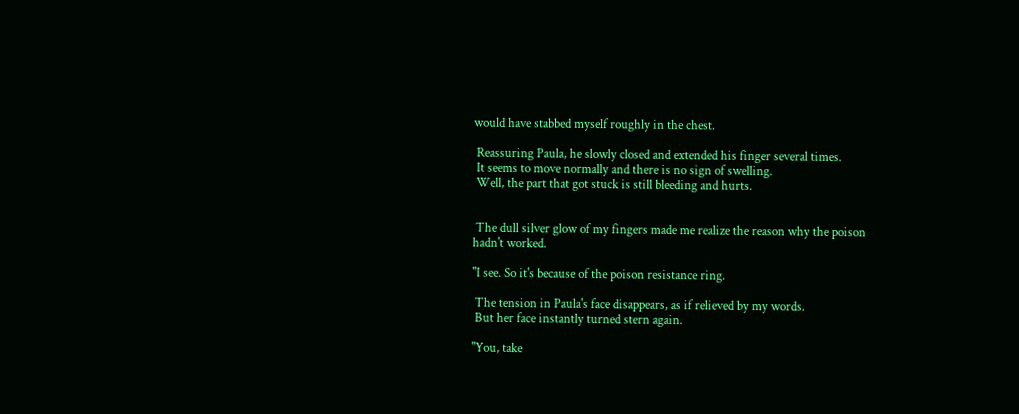would have stabbed myself roughly in the chest.

 Reassuring Paula, he slowly closed and extended his finger several times.
 It seems to move normally and there is no sign of swelling.
 Well, the part that got stuck is still bleeding and hurts.


 The dull silver glow of my fingers made me realize the reason why the poison hadn't worked.

"I see. So it's because of the poison resistance ring.

 The tension in Paula's face disappears, as if relieved by my words.
 But her face instantly turned stern again.

"You, take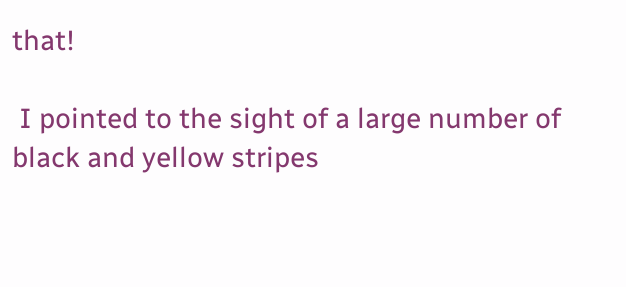that!

 I pointed to the sight of a large number of black and yellow stripes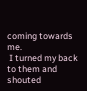coming towards me.
 I turned my back to them and shouted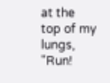at the top of my lungs, "Run!